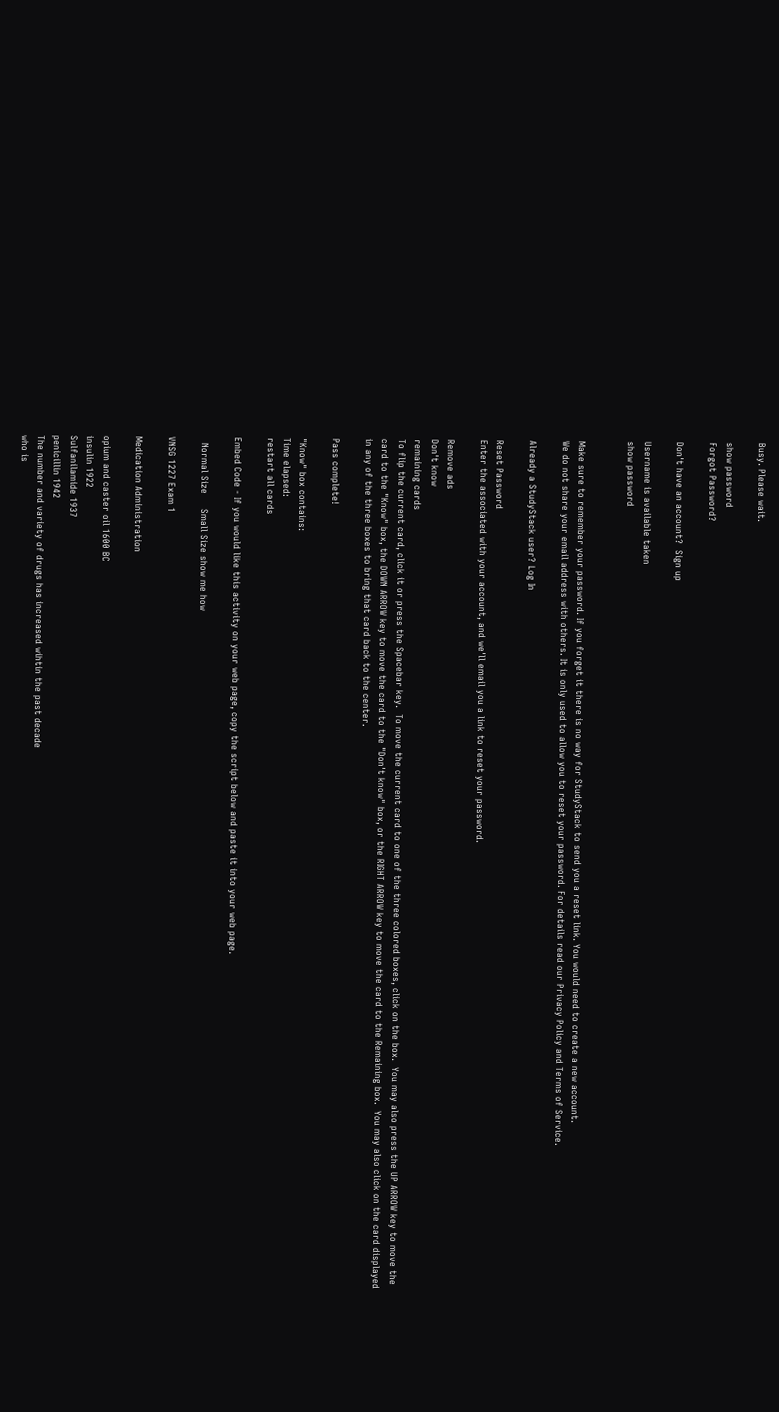Busy. Please wait.

show password
Forgot Password?

Don't have an account?  Sign up

Username is available taken
show password


Make sure to remember your password. If you forget it there is no way for StudyStack to send you a reset link. You would need to create a new account.
We do not share your email address with others. It is only used to allow you to reset your password. For details read our Privacy Policy and Terms of Service.

Already a StudyStack user? Log In

Reset Password
Enter the associated with your account, and we'll email you a link to reset your password.

Remove ads
Don't know
remaining cards
To flip the current card, click it or press the Spacebar key.  To move the current card to one of the three colored boxes, click on the box.  You may also press the UP ARROW key to move the card to the "Know" box, the DOWN ARROW key to move the card to the "Don't know" box, or the RIGHT ARROW key to move the card to the Remaining box.  You may also click on the card displayed in any of the three boxes to bring that card back to the center.

Pass complete!

"Know" box contains:
Time elapsed:
restart all cards

Embed Code - If you would like this activity on your web page, copy the script below and paste it into your web page.

  Normal Size     Small Size show me how

VNSG 1227 Exam 1

Medication Administration

opium and caster oil 1600 BC
insulin 1922
Sulfanilamide 1937
penicillin 1942
The number and variety of drugs has increased wihtin the past decade
who is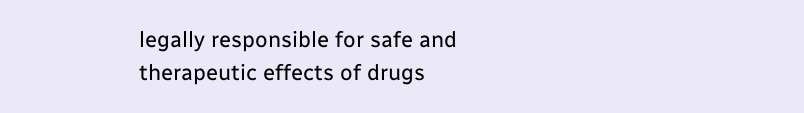legally responsible for safe and therapeutic effects of drugs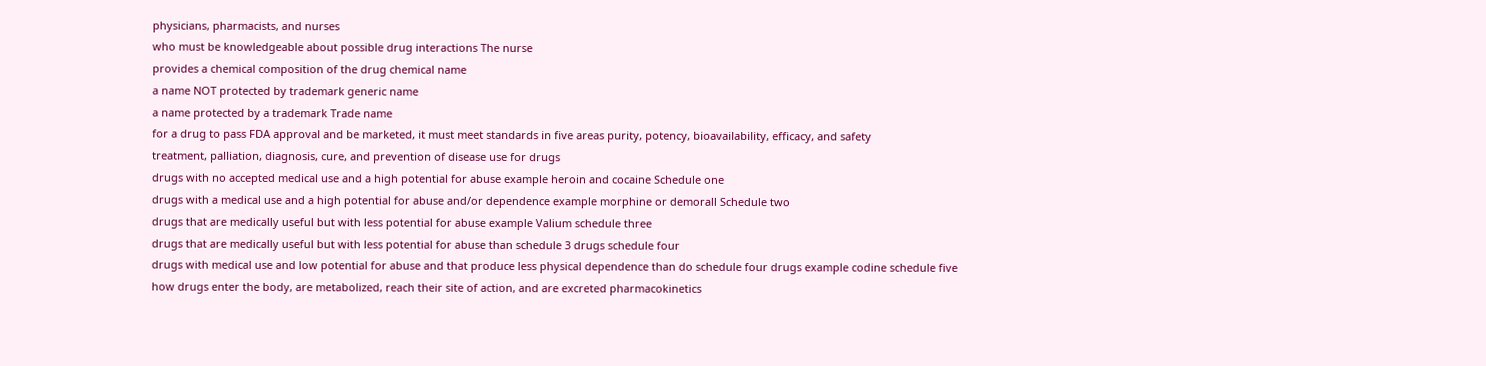physicians, pharmacists, and nurses
who must be knowledgeable about possible drug interactions The nurse
provides a chemical composition of the drug chemical name
a name NOT protected by trademark generic name
a name protected by a trademark Trade name
for a drug to pass FDA approval and be marketed, it must meet standards in five areas purity, potency, bioavailability, efficacy, and safety
treatment, palliation, diagnosis, cure, and prevention of disease use for drugs
drugs with no accepted medical use and a high potential for abuse example heroin and cocaine Schedule one
drugs with a medical use and a high potential for abuse and/or dependence example morphine or demorall Schedule two
drugs that are medically useful but with less potential for abuse example Valium schedule three
drugs that are medically useful but with less potential for abuse than schedule 3 drugs schedule four
drugs with medical use and low potential for abuse and that produce less physical dependence than do schedule four drugs example codine schedule five
how drugs enter the body, are metabolized, reach their site of action, and are excreted pharmacokinetics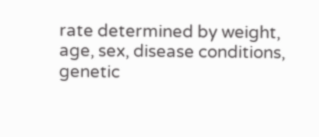rate determined by weight, age, sex, disease conditions, genetic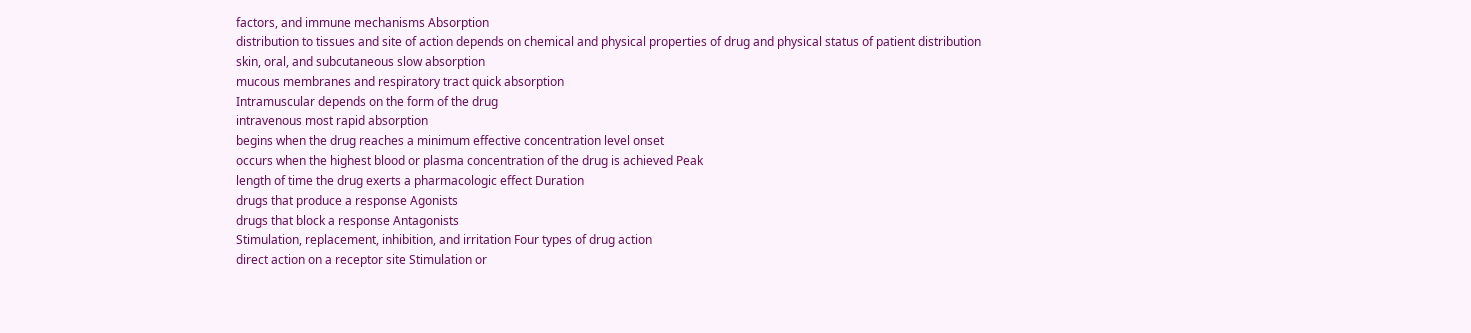factors, and immune mechanisms Absorption
distribution to tissues and site of action depends on chemical and physical properties of drug and physical status of patient distribution
skin, oral, and subcutaneous slow absorption
mucous membranes and respiratory tract quick absorption
Intramuscular depends on the form of the drug
intravenous most rapid absorption
begins when the drug reaches a minimum effective concentration level onset
occurs when the highest blood or plasma concentration of the drug is achieved Peak
length of time the drug exerts a pharmacologic effect Duration
drugs that produce a response Agonists
drugs that block a response Antagonists
Stimulation, replacement, inhibition, and irritation Four types of drug action
direct action on a receptor site Stimulation or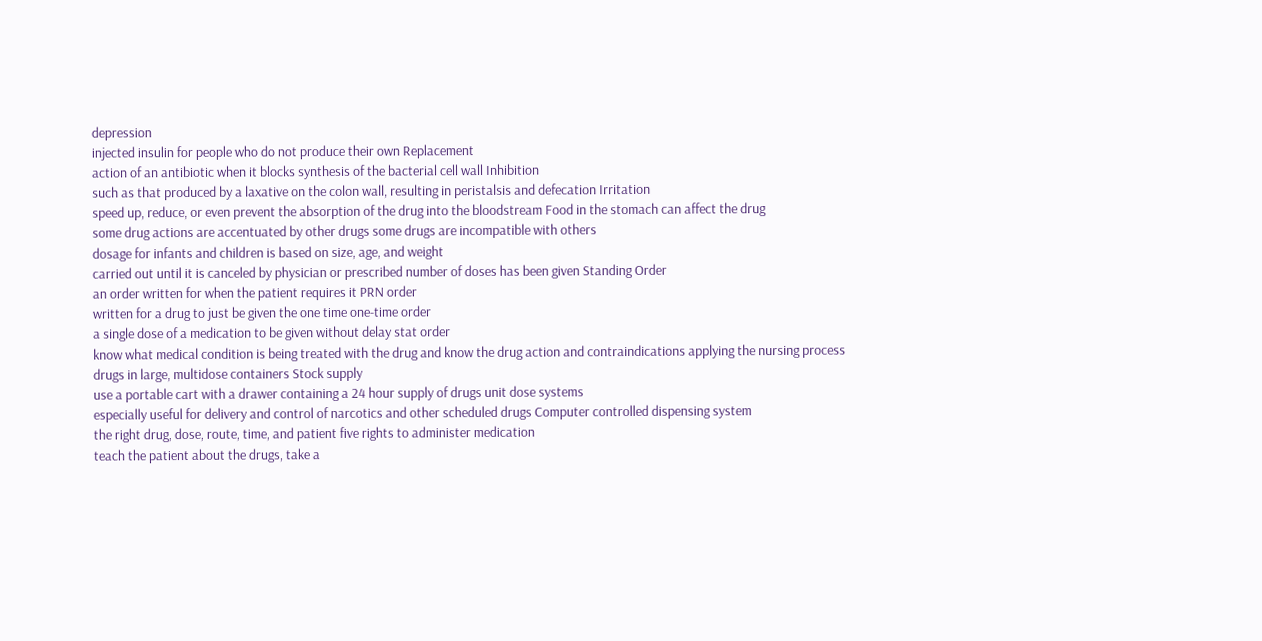depression
injected insulin for people who do not produce their own Replacement
action of an antibiotic when it blocks synthesis of the bacterial cell wall Inhibition
such as that produced by a laxative on the colon wall, resulting in peristalsis and defecation Irritation
speed up, reduce, or even prevent the absorption of the drug into the bloodstream Food in the stomach can affect the drug
some drug actions are accentuated by other drugs some drugs are incompatible with others
dosage for infants and children is based on size, age, and weight
carried out until it is canceled by physician or prescribed number of doses has been given Standing Order
an order written for when the patient requires it PRN order
written for a drug to just be given the one time one-time order
a single dose of a medication to be given without delay stat order
know what medical condition is being treated with the drug and know the drug action and contraindications applying the nursing process
drugs in large, multidose containers Stock supply
use a portable cart with a drawer containing a 24 hour supply of drugs unit dose systems
especially useful for delivery and control of narcotics and other scheduled drugs Computer controlled dispensing system
the right drug, dose, route, time, and patient five rights to administer medication
teach the patient about the drugs, take a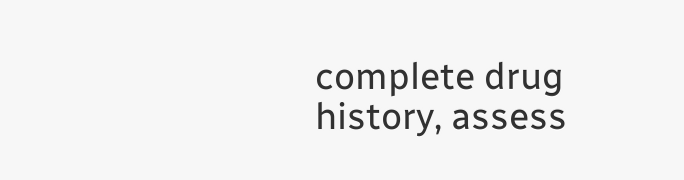complete drug history, assess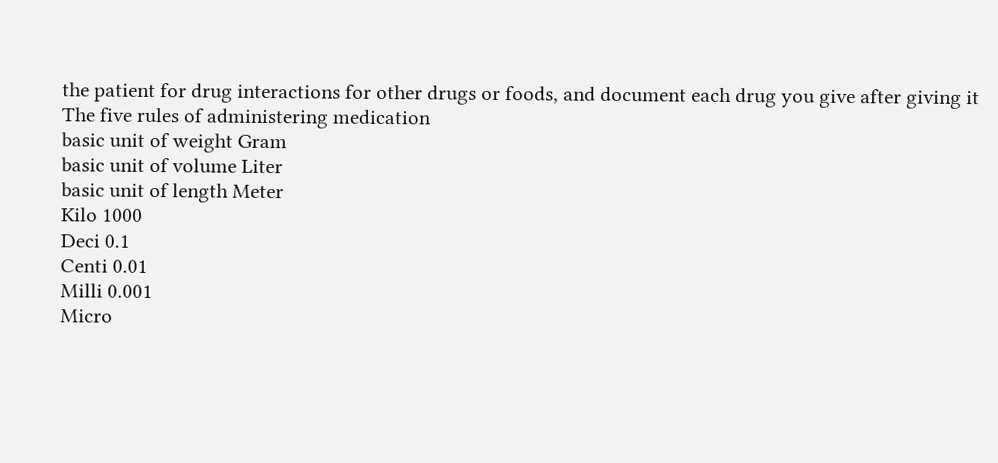the patient for drug interactions for other drugs or foods, and document each drug you give after giving it The five rules of administering medication
basic unit of weight Gram
basic unit of volume Liter
basic unit of length Meter
Kilo 1000
Deci 0.1
Centi 0.01
Milli 0.001
Micro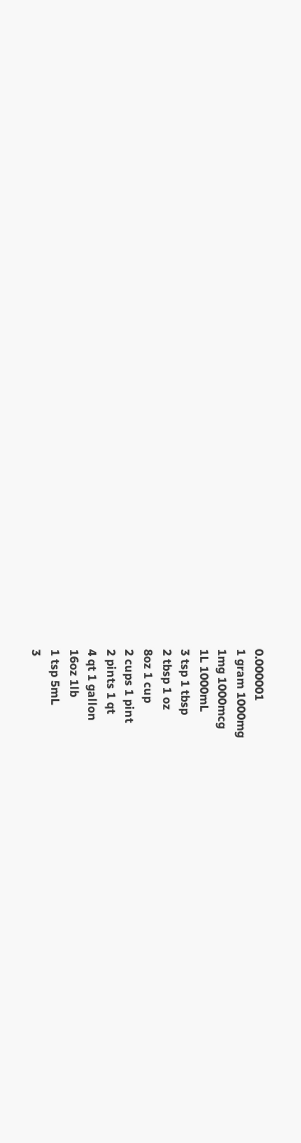0.000001
1 gram 1000mg
1mg 1000mcg
1L 1000mL
3 tsp 1 tbsp
2 tbsp 1 oz
8oz 1 cup
2 cups 1 pint
2 pints 1 qt
4 qt 1 gallon
16oz 1lb
1 tsp 5mL
3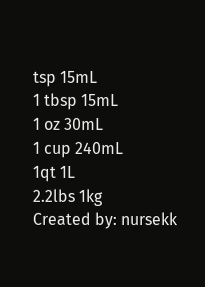tsp 15mL
1 tbsp 15mL
1 oz 30mL
1 cup 240mL
1qt 1L
2.2lbs 1kg
Created by: nursekk